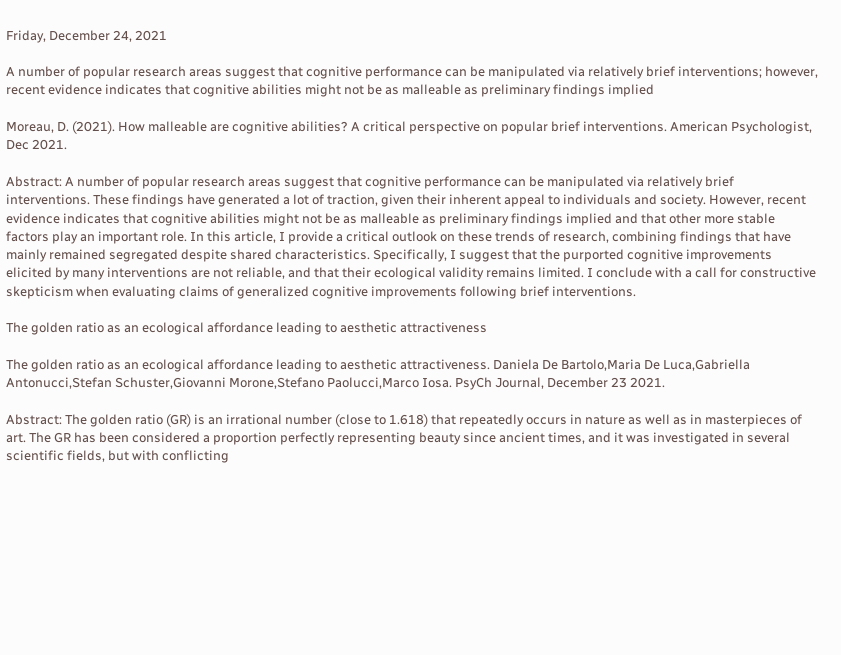Friday, December 24, 2021

A number of popular research areas suggest that cognitive performance can be manipulated via relatively brief interventions; however, recent evidence indicates that cognitive abilities might not be as malleable as preliminary findings implied

Moreau, D. (2021). How malleable are cognitive abilities? A critical perspective on popular brief interventions. American Psychologist, Dec 2021.

Abstract: A number of popular research areas suggest that cognitive performance can be manipulated via relatively brief interventions. These findings have generated a lot of traction, given their inherent appeal to individuals and society. However, recent evidence indicates that cognitive abilities might not be as malleable as preliminary findings implied and that other more stable factors play an important role. In this article, I provide a critical outlook on these trends of research, combining findings that have mainly remained segregated despite shared characteristics. Specifically, I suggest that the purported cognitive improvements elicited by many interventions are not reliable, and that their ecological validity remains limited. I conclude with a call for constructive skepticism when evaluating claims of generalized cognitive improvements following brief interventions.

The golden ratio as an ecological affordance leading to aesthetic attractiveness

The golden ratio as an ecological affordance leading to aesthetic attractiveness. Daniela De Bartolo,Maria De Luca,Gabriella Antonucci,Stefan Schuster,Giovanni Morone,Stefano Paolucci,Marco Iosa. PsyCh Journal, December 23 2021.

Abstract: The golden ratio (GR) is an irrational number (close to 1.618) that repeatedly occurs in nature as well as in masterpieces of art. The GR has been considered a proportion perfectly representing beauty since ancient times, and it was investigated in several scientific fields, but with conflicting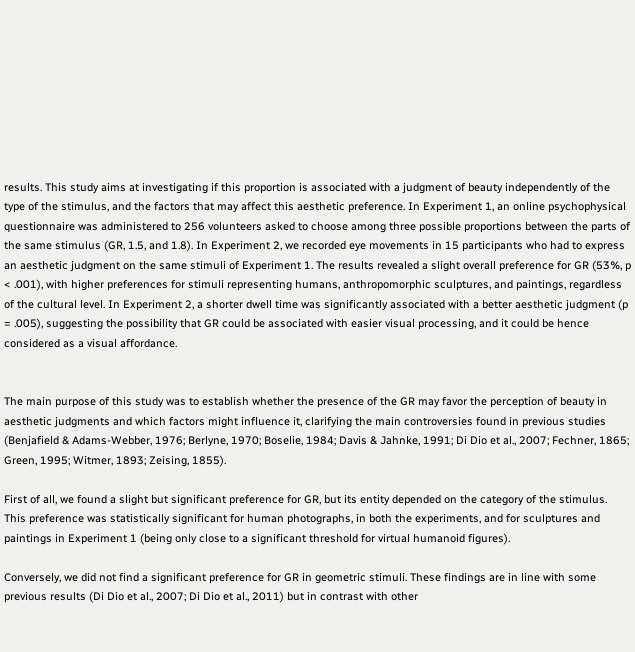results. This study aims at investigating if this proportion is associated with a judgment of beauty independently of the type of the stimulus, and the factors that may affect this aesthetic preference. In Experiment 1, an online psychophysical questionnaire was administered to 256 volunteers asked to choose among three possible proportions between the parts of the same stimulus (GR, 1.5, and 1.8). In Experiment 2, we recorded eye movements in 15 participants who had to express an aesthetic judgment on the same stimuli of Experiment 1. The results revealed a slight overall preference for GR (53%, p < .001), with higher preferences for stimuli representing humans, anthropomorphic sculptures, and paintings, regardless of the cultural level. In Experiment 2, a shorter dwell time was significantly associated with a better aesthetic judgment (p = .005), suggesting the possibility that GR could be associated with easier visual processing, and it could be hence considered as a visual affordance.


The main purpose of this study was to establish whether the presence of the GR may favor the perception of beauty in aesthetic judgments and which factors might influence it, clarifying the main controversies found in previous studies (Benjafield & Adams-Webber, 1976; Berlyne, 1970; Boselie, 1984; Davis & Jahnke, 1991; Di Dio et al., 2007; Fechner, 1865; Green, 1995; Witmer, 1893; Zeising, 1855).

First of all, we found a slight but significant preference for GR, but its entity depended on the category of the stimulus. This preference was statistically significant for human photographs, in both the experiments, and for sculptures and paintings in Experiment 1 (being only close to a significant threshold for virtual humanoid figures).

Conversely, we did not find a significant preference for GR in geometric stimuli. These findings are in line with some previous results (Di Dio et al., 2007; Di Dio et al., 2011) but in contrast with other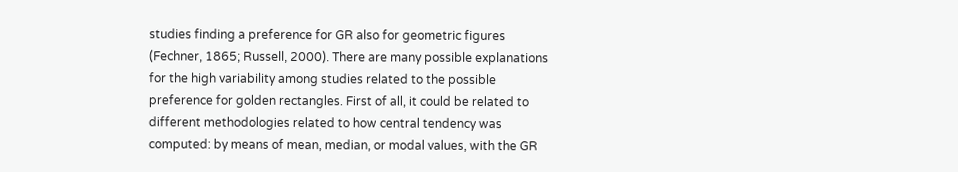studies finding a preference for GR also for geometric figures (Fechner, 1865; Russell, 2000). There are many possible explanations for the high variability among studies related to the possible preference for golden rectangles. First of all, it could be related to different methodologies related to how central tendency was computed: by means of mean, median, or modal values, with the GR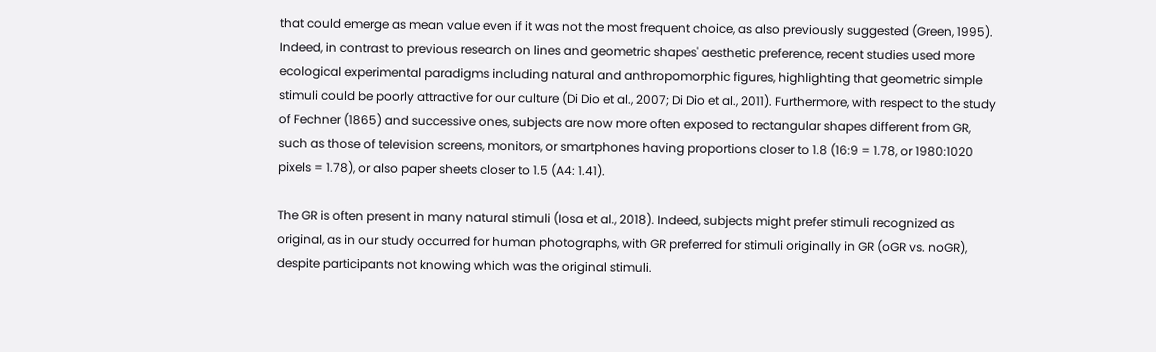that could emerge as mean value even if it was not the most frequent choice, as also previously suggested (Green, 1995). Indeed, in contrast to previous research on lines and geometric shapes' aesthetic preference, recent studies used more ecological experimental paradigms including natural and anthropomorphic figures, highlighting that geometric simple stimuli could be poorly attractive for our culture (Di Dio et al., 2007; Di Dio et al., 2011). Furthermore, with respect to the study of Fechner (1865) and successive ones, subjects are now more often exposed to rectangular shapes different from GR, such as those of television screens, monitors, or smartphones having proportions closer to 1.8 (16:9 = 1.78, or 1980:1020 pixels = 1.78), or also paper sheets closer to 1.5 (A4: 1.41).

The GR is often present in many natural stimuli (Iosa et al., 2018). Indeed, subjects might prefer stimuli recognized as original, as in our study occurred for human photographs, with GR preferred for stimuli originally in GR (oGR vs. noGR), despite participants not knowing which was the original stimuli.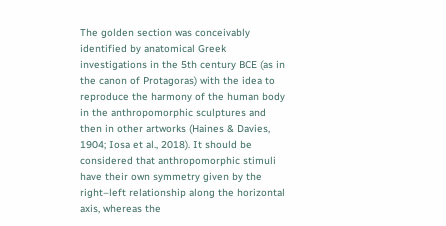The golden section was conceivably identified by anatomical Greek investigations in the 5th century BCE (as in the canon of Protagoras) with the idea to reproduce the harmony of the human body in the anthropomorphic sculptures and then in other artworks (Haines & Davies, 1904; Iosa et al., 2018). It should be considered that anthropomorphic stimuli have their own symmetry given by the right–left relationship along the horizontal axis, whereas the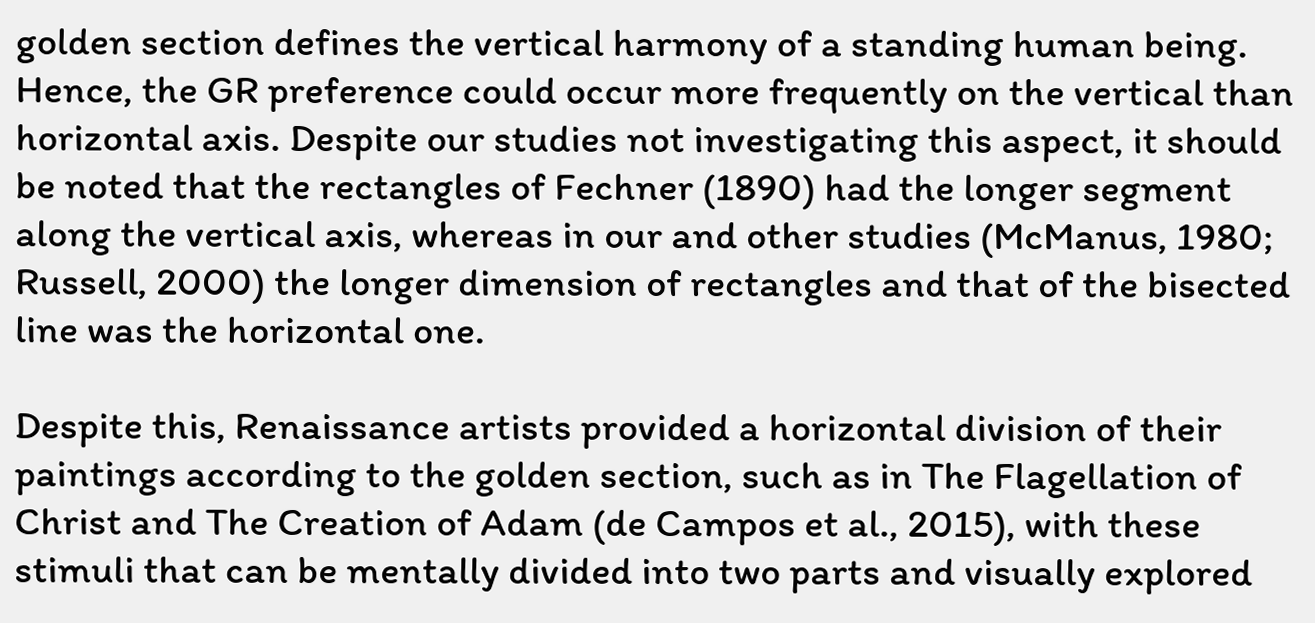golden section defines the vertical harmony of a standing human being. Hence, the GR preference could occur more frequently on the vertical than horizontal axis. Despite our studies not investigating this aspect, it should be noted that the rectangles of Fechner (1890) had the longer segment along the vertical axis, whereas in our and other studies (McManus, 1980; Russell, 2000) the longer dimension of rectangles and that of the bisected line was the horizontal one.

Despite this, Renaissance artists provided a horizontal division of their paintings according to the golden section, such as in The Flagellation of Christ and The Creation of Adam (de Campos et al., 2015), with these stimuli that can be mentally divided into two parts and visually explored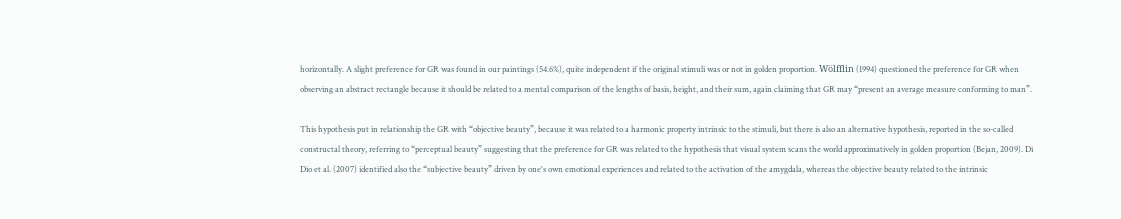horizontally. A slight preference for GR was found in our paintings (54.6%), quite independent if the original stimuli was or not in golden proportion. Wölfflin (1994) questioned the preference for GR when observing an abstract rectangle because it should be related to a mental comparison of the lengths of basis, height, and their sum, again claiming that GR may “present an average measure conforming to man”.

This hypothesis put in relationship the GR with “objective beauty”, because it was related to a harmonic property intrinsic to the stimuli, but there is also an alternative hypothesis, reported in the so-called constructal theory, referring to “perceptual beauty” suggesting that the preference for GR was related to the hypothesis that visual system scans the world approximatively in golden proportion (Bejan, 2009). Di Dio et al. (2007) identified also the “subjective beauty” driven by one's own emotional experiences and related to the activation of the amygdala, whereas the objective beauty related to the intrinsic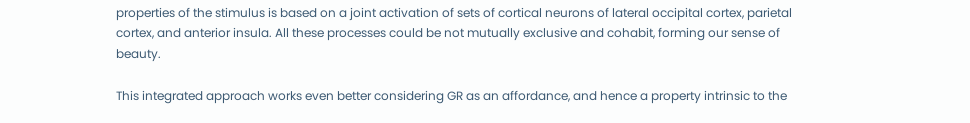properties of the stimulus is based on a joint activation of sets of cortical neurons of lateral occipital cortex, parietal cortex, and anterior insula. All these processes could be not mutually exclusive and cohabit, forming our sense of beauty.

This integrated approach works even better considering GR as an affordance, and hence a property intrinsic to the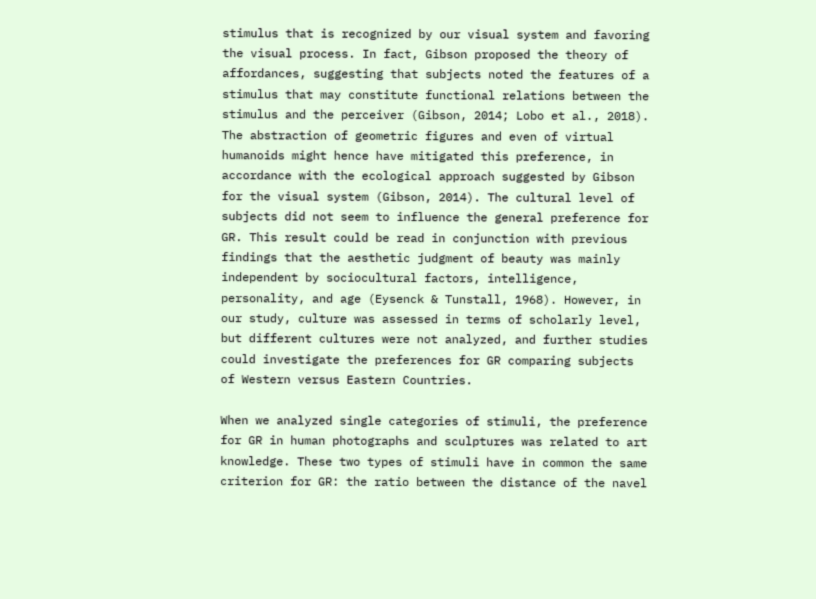stimulus that is recognized by our visual system and favoring the visual process. In fact, Gibson proposed the theory of affordances, suggesting that subjects noted the features of a stimulus that may constitute functional relations between the stimulus and the perceiver (Gibson, 2014; Lobo et al., 2018). The abstraction of geometric figures and even of virtual humanoids might hence have mitigated this preference, in accordance with the ecological approach suggested by Gibson for the visual system (Gibson, 2014). The cultural level of subjects did not seem to influence the general preference for GR. This result could be read in conjunction with previous findings that the aesthetic judgment of beauty was mainly independent by sociocultural factors, intelligence, personality, and age (Eysenck & Tunstall, 1968). However, in our study, culture was assessed in terms of scholarly level, but different cultures were not analyzed, and further studies could investigate the preferences for GR comparing subjects of Western versus Eastern Countries.

When we analyzed single categories of stimuli, the preference for GR in human photographs and sculptures was related to art knowledge. These two types of stimuli have in common the same criterion for GR: the ratio between the distance of the navel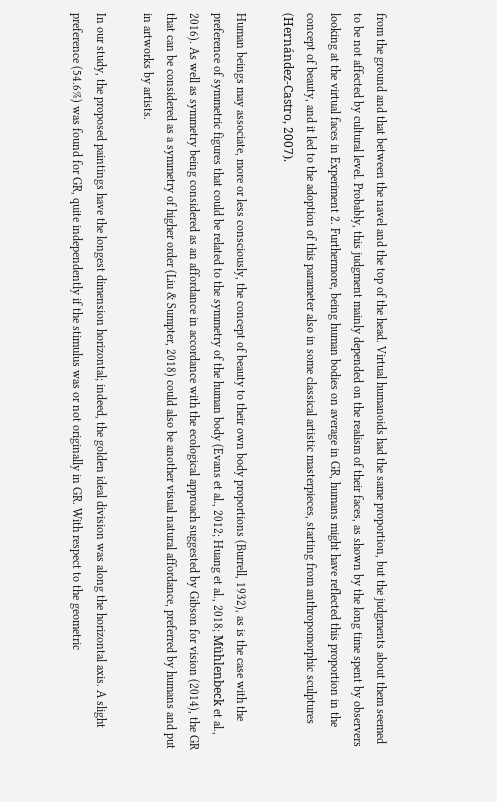from the ground and that between the navel and the top of the head. Virtual humanoids had the same proportion, but the judgments about them seemed to be not affected by cultural level. Probably, this judgment mainly depended on the realism of their faces, as shown by the long time spent by observers looking at the virtual faces in Experiment 2. Furthermore, being human bodies on average in GR, humans might have reflected this proportion in the concept of beauty, and it led to the adoption of this parameter also in some classical artistic masterpieces, starting from anthropomorphic sculptures (Hernández-Castro, 2007).

Human beings may associate, more or less consciously, the concept of beauty to their own body proportions (Burrell, 1932), as is the case with the preference of symmetric figures that could be related to the symmetry of the human body (Evans et al., 2012; Huang et al., 2018; Mühlenbeck et al., 2016). As well as symmetry being considered as an affordance in accordance with the ecological approach suggested by Gibson for vision (2014), the GR that can be considered as a symmetry of higher order (Liu & Sumpter, 2018) could also be another visual natural affordance, preferred by humans and put in artworks by artists.

In our study, the proposed paintings have the longest dimension horizontal; indeed, the golden ideal division was along the horizontal axis. A slight preference (54.6%) was found for GR, quite independently if the stimulus was or not originally in GR. With respect to the geometric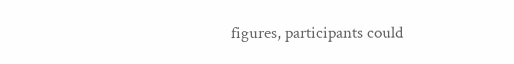figures, participants could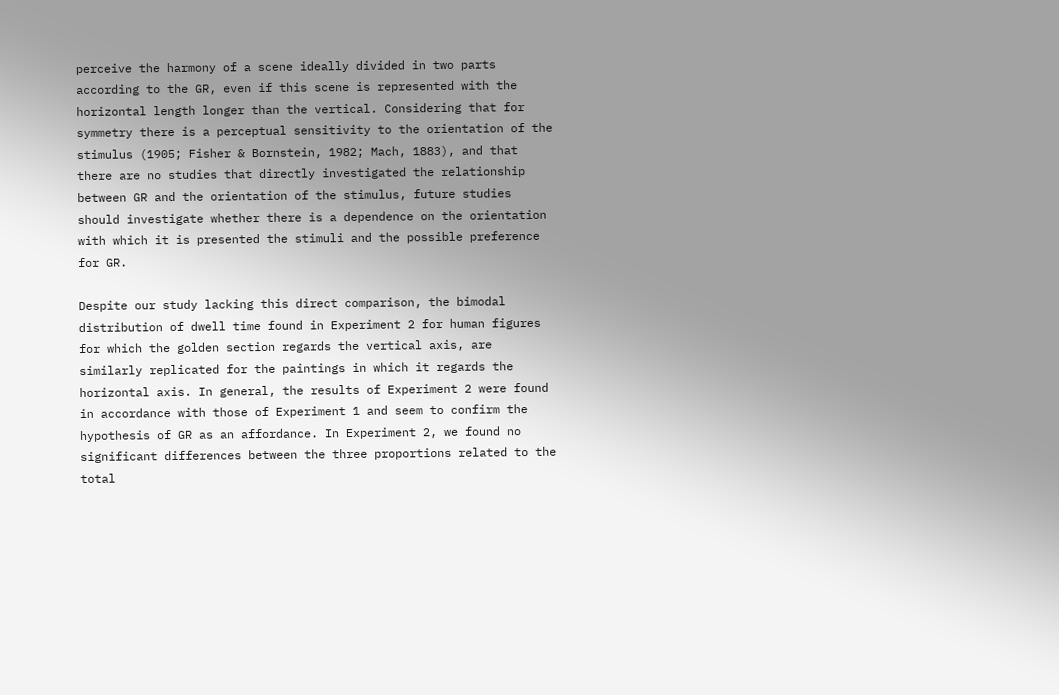perceive the harmony of a scene ideally divided in two parts according to the GR, even if this scene is represented with the horizontal length longer than the vertical. Considering that for symmetry there is a perceptual sensitivity to the orientation of the stimulus (1905; Fisher & Bornstein, 1982; Mach, 1883), and that there are no studies that directly investigated the relationship between GR and the orientation of the stimulus, future studies should investigate whether there is a dependence on the orientation with which it is presented the stimuli and the possible preference for GR.

Despite our study lacking this direct comparison, the bimodal distribution of dwell time found in Experiment 2 for human figures for which the golden section regards the vertical axis, are similarly replicated for the paintings in which it regards the horizontal axis. In general, the results of Experiment 2 were found in accordance with those of Experiment 1 and seem to confirm the hypothesis of GR as an affordance. In Experiment 2, we found no significant differences between the three proportions related to the total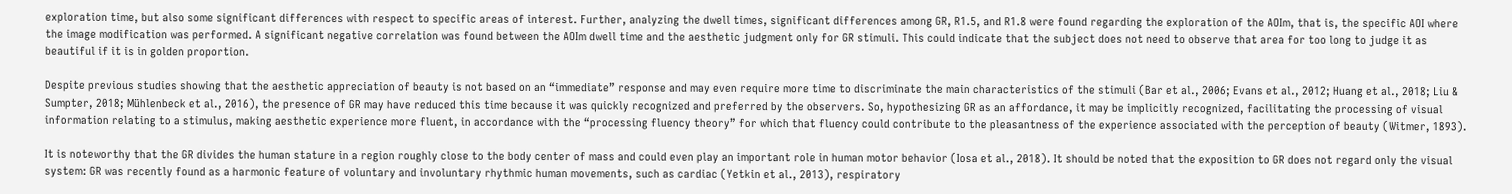exploration time, but also some significant differences with respect to specific areas of interest. Further, analyzing the dwell times, significant differences among GR, R1.5, and R1.8 were found regarding the exploration of the AOIm, that is, the specific AOI where the image modification was performed. A significant negative correlation was found between the AOIm dwell time and the aesthetic judgment only for GR stimuli. This could indicate that the subject does not need to observe that area for too long to judge it as beautiful if it is in golden proportion.

Despite previous studies showing that the aesthetic appreciation of beauty is not based on an “immediate” response and may even require more time to discriminate the main characteristics of the stimuli (Bar et al., 2006; Evans et al., 2012; Huang et al., 2018; Liu & Sumpter, 2018; Mühlenbeck et al., 2016), the presence of GR may have reduced this time because it was quickly recognized and preferred by the observers. So, hypothesizing GR as an affordance, it may be implicitly recognized, facilitating the processing of visual information relating to a stimulus, making aesthetic experience more fluent, in accordance with the “processing fluency theory” for which that fluency could contribute to the pleasantness of the experience associated with the perception of beauty (Witmer, 1893).

It is noteworthy that the GR divides the human stature in a region roughly close to the body center of mass and could even play an important role in human motor behavior (Iosa et al., 2018). It should be noted that the exposition to GR does not regard only the visual system: GR was recently found as a harmonic feature of voluntary and involuntary rhythmic human movements, such as cardiac (Yetkin et al., 2013), respiratory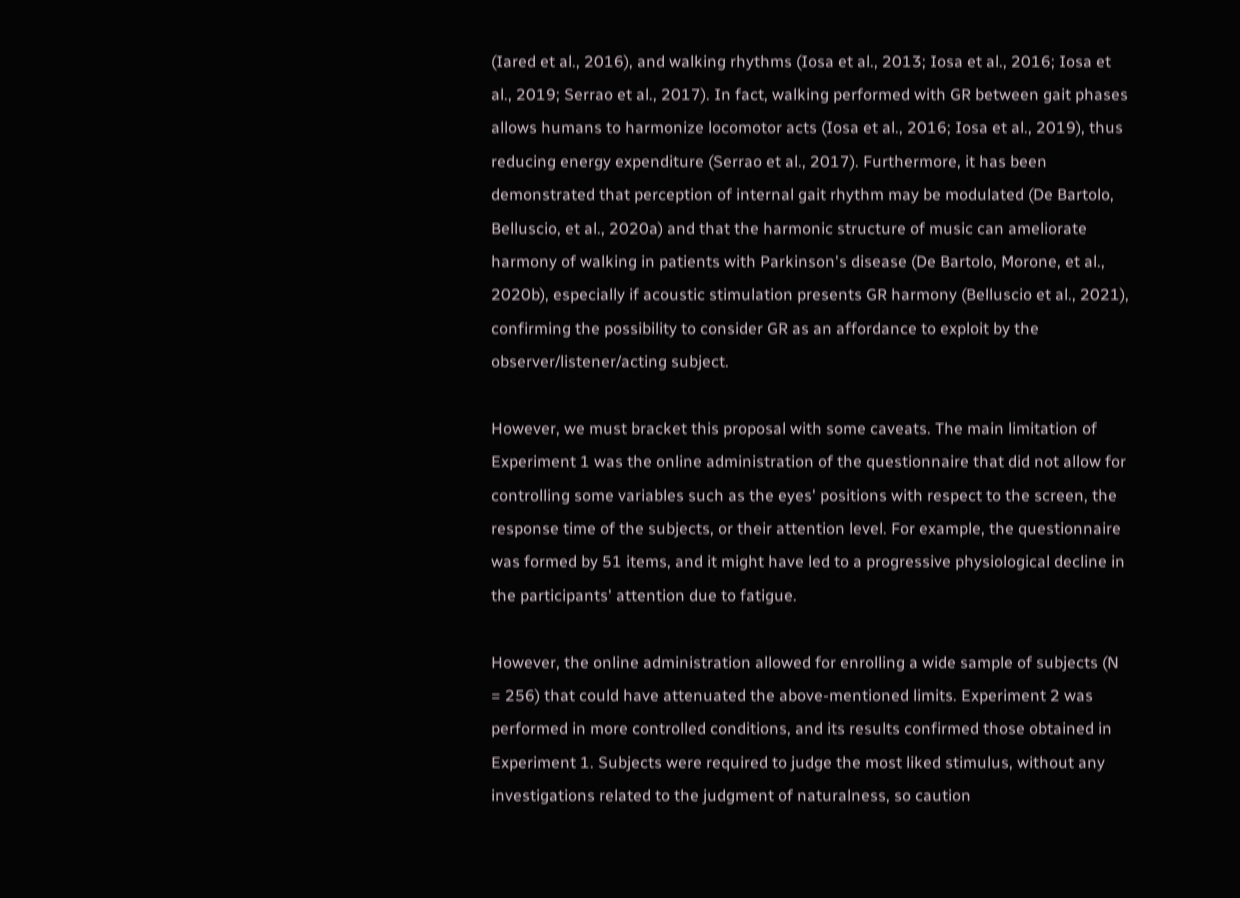(Iared et al., 2016), and walking rhythms (Iosa et al., 2013; Iosa et al., 2016; Iosa et al., 2019; Serrao et al., 2017). In fact, walking performed with GR between gait phases allows humans to harmonize locomotor acts (Iosa et al., 2016; Iosa et al., 2019), thus reducing energy expenditure (Serrao et al., 2017). Furthermore, it has been demonstrated that perception of internal gait rhythm may be modulated (De Bartolo, Belluscio, et al., 2020a) and that the harmonic structure of music can ameliorate harmony of walking in patients with Parkinson's disease (De Bartolo, Morone, et al., 2020b), especially if acoustic stimulation presents GR harmony (Belluscio et al., 2021), confirming the possibility to consider GR as an affordance to exploit by the observer/listener/acting subject.

However, we must bracket this proposal with some caveats. The main limitation of Experiment 1 was the online administration of the questionnaire that did not allow for controlling some variables such as the eyes' positions with respect to the screen, the response time of the subjects, or their attention level. For example, the questionnaire was formed by 51 items, and it might have led to a progressive physiological decline in the participants' attention due to fatigue.

However, the online administration allowed for enrolling a wide sample of subjects (N = 256) that could have attenuated the above-mentioned limits. Experiment 2 was performed in more controlled conditions, and its results confirmed those obtained in Experiment 1. Subjects were required to judge the most liked stimulus, without any investigations related to the judgment of naturalness, so caution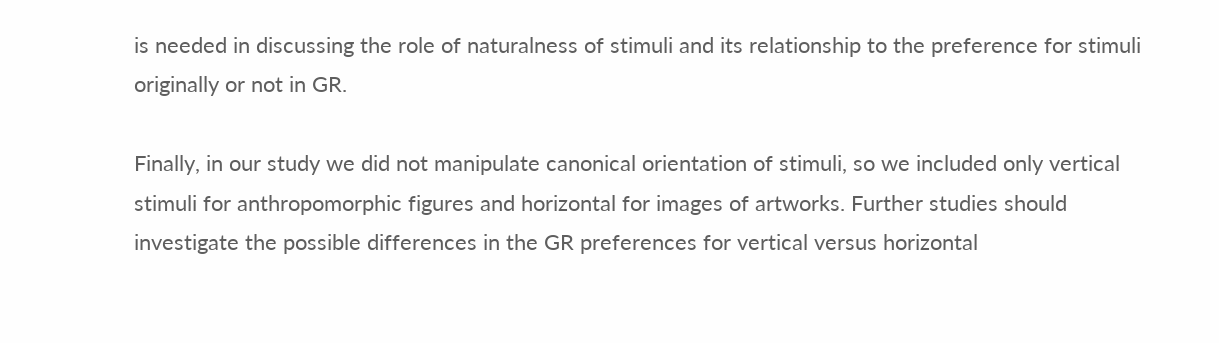is needed in discussing the role of naturalness of stimuli and its relationship to the preference for stimuli originally or not in GR.

Finally, in our study we did not manipulate canonical orientation of stimuli, so we included only vertical stimuli for anthropomorphic figures and horizontal for images of artworks. Further studies should investigate the possible differences in the GR preferences for vertical versus horizontal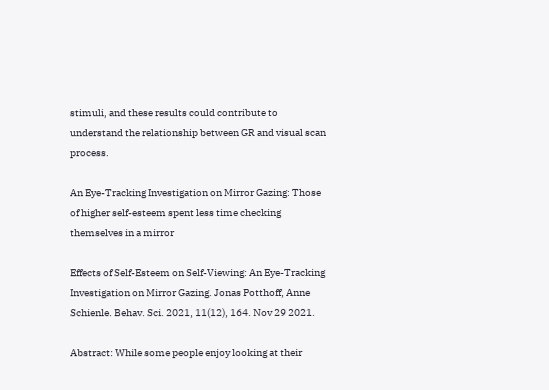stimuli, and these results could contribute to understand the relationship between GR and visual scan process.

An Eye-Tracking Investigation on Mirror Gazing: Those of higher self-esteem spent less time checking themselves in a mirror

Effects of Self-Esteem on Self-Viewing: An Eye-Tracking Investigation on Mirror Gazing. Jonas Potthoff, Anne Schienle. Behav. Sci. 2021, 11(12), 164. Nov 29 2021.

Abstract: While some people enjoy looking at their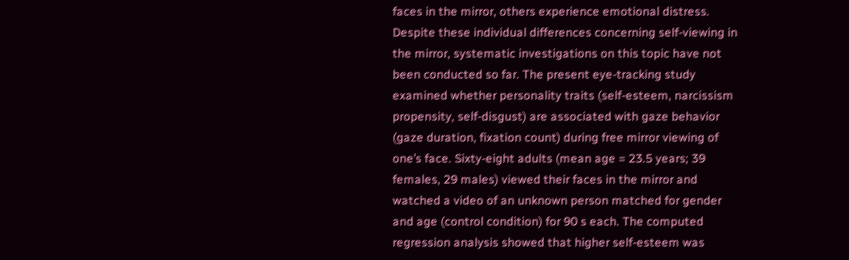faces in the mirror, others experience emotional distress. Despite these individual differences concerning self-viewing in the mirror, systematic investigations on this topic have not been conducted so far. The present eye-tracking study examined whether personality traits (self-esteem, narcissism propensity, self-disgust) are associated with gaze behavior (gaze duration, fixation count) during free mirror viewing of one’s face. Sixty-eight adults (mean age = 23.5 years; 39 females, 29 males) viewed their faces in the mirror and watched a video of an unknown person matched for gender and age (control condition) for 90 s each. The computed regression analysis showed that higher self-esteem was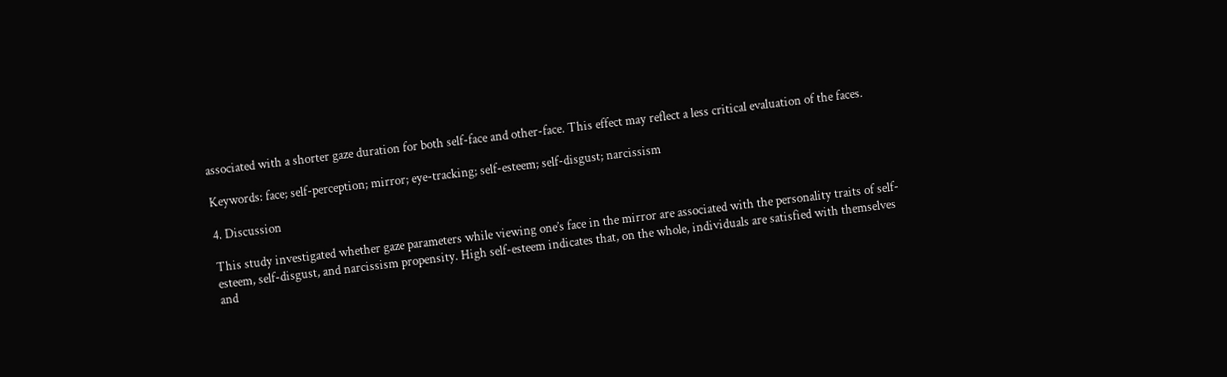associated with a shorter gaze duration for both self-face and other-face. This effect may reflect a less critical evaluation of the faces.

Keywords: face; self-perception; mirror; eye-tracking; self-esteem; self-disgust; narcissism

4. Discussion

This study investigated whether gaze parameters while viewing one’s face in the mirror are associated with the personality traits of self-esteem, self-disgust, and narcissism propensity. High self-esteem indicates that, on the whole, individuals are satisfied with themselves and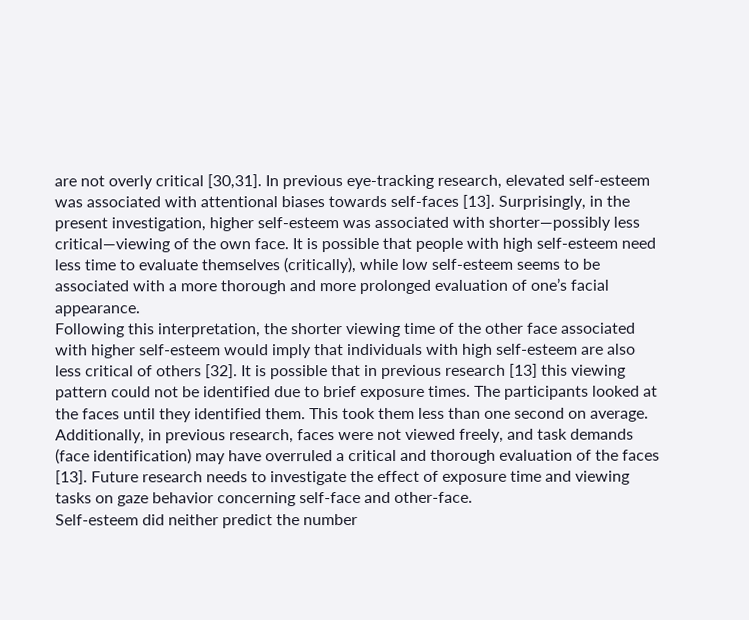are not overly critical [30,31]. In previous eye-tracking research, elevated self-esteem was associated with attentional biases towards self-faces [13]. Surprisingly, in the present investigation, higher self-esteem was associated with shorter—possibly less critical—viewing of the own face. It is possible that people with high self-esteem need less time to evaluate themselves (critically), while low self-esteem seems to be associated with a more thorough and more prolonged evaluation of one’s facial appearance.
Following this interpretation, the shorter viewing time of the other face associated with higher self-esteem would imply that individuals with high self-esteem are also less critical of others [32]. It is possible that in previous research [13] this viewing pattern could not be identified due to brief exposure times. The participants looked at the faces until they identified them. This took them less than one second on average. Additionally, in previous research, faces were not viewed freely, and task demands (face identification) may have overruled a critical and thorough evaluation of the faces [13]. Future research needs to investigate the effect of exposure time and viewing tasks on gaze behavior concerning self-face and other-face.
Self-esteem did neither predict the number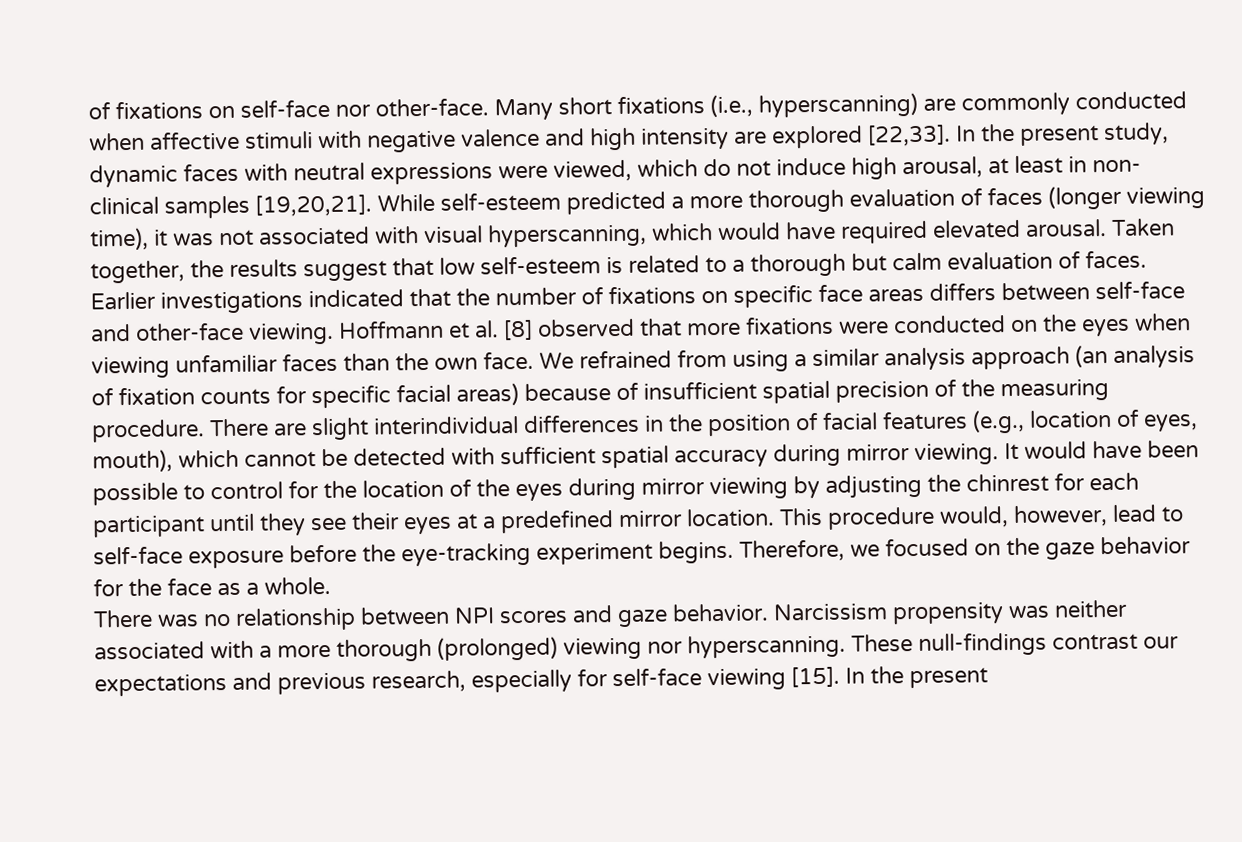of fixations on self-face nor other-face. Many short fixations (i.e., hyperscanning) are commonly conducted when affective stimuli with negative valence and high intensity are explored [22,33]. In the present study, dynamic faces with neutral expressions were viewed, which do not induce high arousal, at least in non-clinical samples [19,20,21]. While self-esteem predicted a more thorough evaluation of faces (longer viewing time), it was not associated with visual hyperscanning, which would have required elevated arousal. Taken together, the results suggest that low self-esteem is related to a thorough but calm evaluation of faces.
Earlier investigations indicated that the number of fixations on specific face areas differs between self-face and other-face viewing. Hoffmann et al. [8] observed that more fixations were conducted on the eyes when viewing unfamiliar faces than the own face. We refrained from using a similar analysis approach (an analysis of fixation counts for specific facial areas) because of insufficient spatial precision of the measuring procedure. There are slight interindividual differences in the position of facial features (e.g., location of eyes, mouth), which cannot be detected with sufficient spatial accuracy during mirror viewing. It would have been possible to control for the location of the eyes during mirror viewing by adjusting the chinrest for each participant until they see their eyes at a predefined mirror location. This procedure would, however, lead to self-face exposure before the eye-tracking experiment begins. Therefore, we focused on the gaze behavior for the face as a whole.
There was no relationship between NPI scores and gaze behavior. Narcissism propensity was neither associated with a more thorough (prolonged) viewing nor hyperscanning. These null-findings contrast our expectations and previous research, especially for self-face viewing [15]. In the present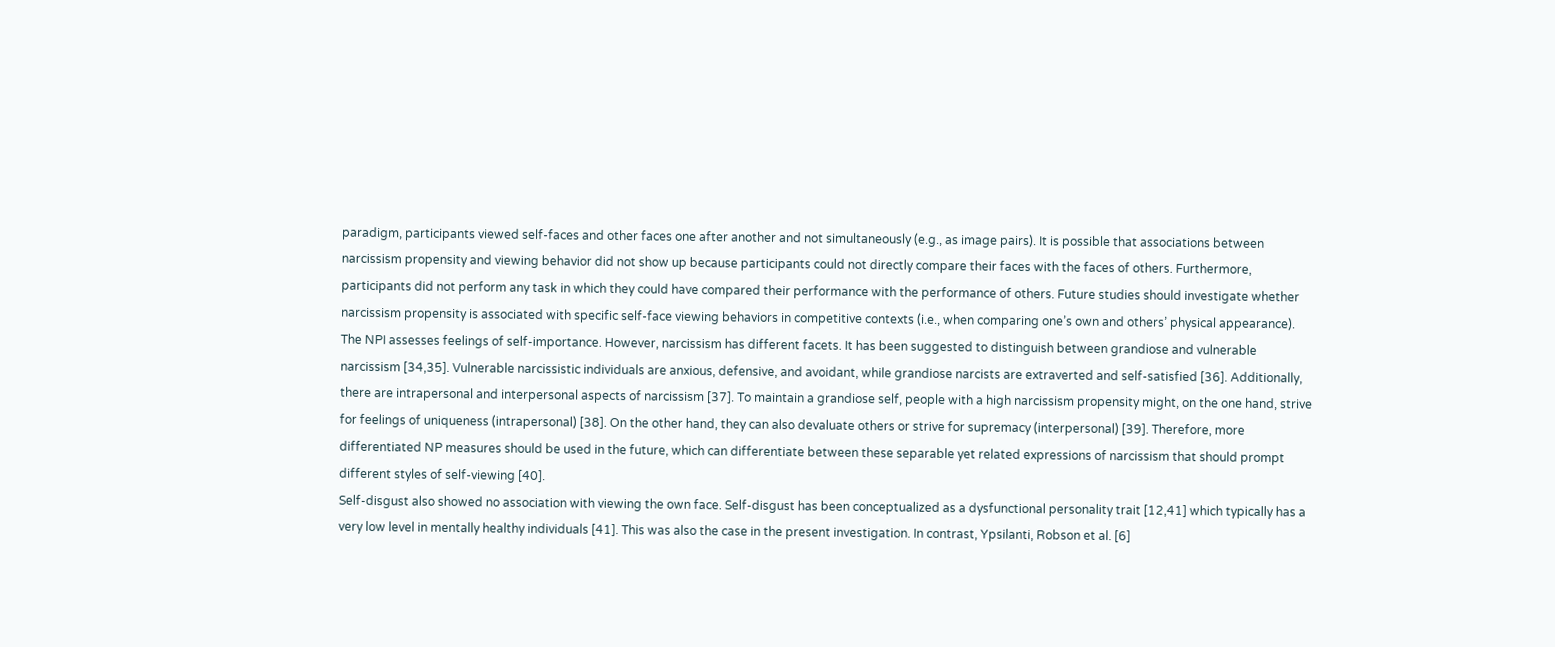paradigm, participants viewed self-faces and other faces one after another and not simultaneously (e.g., as image pairs). It is possible that associations between narcissism propensity and viewing behavior did not show up because participants could not directly compare their faces with the faces of others. Furthermore, participants did not perform any task in which they could have compared their performance with the performance of others. Future studies should investigate whether narcissism propensity is associated with specific self-face viewing behaviors in competitive contexts (i.e., when comparing one’s own and others’ physical appearance).
The NPI assesses feelings of self-importance. However, narcissism has different facets. It has been suggested to distinguish between grandiose and vulnerable narcissism [34,35]. Vulnerable narcissistic individuals are anxious, defensive, and avoidant, while grandiose narcists are extraverted and self-satisfied [36]. Additionally, there are intrapersonal and interpersonal aspects of narcissism [37]. To maintain a grandiose self, people with a high narcissism propensity might, on the one hand, strive for feelings of uniqueness (intrapersonal) [38]. On the other hand, they can also devaluate others or strive for supremacy (interpersonal) [39]. Therefore, more differentiated NP measures should be used in the future, which can differentiate between these separable yet related expressions of narcissism that should prompt different styles of self-viewing [40].
Self-disgust also showed no association with viewing the own face. Self-disgust has been conceptualized as a dysfunctional personality trait [12,41] which typically has a very low level in mentally healthy individuals [41]. This was also the case in the present investigation. In contrast, Ypsilanti, Robson et al. [6]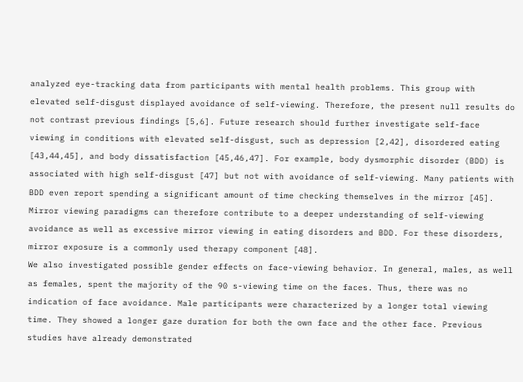analyzed eye-tracking data from participants with mental health problems. This group with elevated self-disgust displayed avoidance of self-viewing. Therefore, the present null results do not contrast previous findings [5,6]. Future research should further investigate self-face viewing in conditions with elevated self-disgust, such as depression [2,42], disordered eating [43,44,45], and body dissatisfaction [45,46,47]. For example, body dysmorphic disorder (BDD) is associated with high self-disgust [47] but not with avoidance of self-viewing. Many patients with BDD even report spending a significant amount of time checking themselves in the mirror [45]. Mirror viewing paradigms can therefore contribute to a deeper understanding of self-viewing avoidance as well as excessive mirror viewing in eating disorders and BDD. For these disorders, mirror exposure is a commonly used therapy component [48].
We also investigated possible gender effects on face-viewing behavior. In general, males, as well as females, spent the majority of the 90 s-viewing time on the faces. Thus, there was no indication of face avoidance. Male participants were characterized by a longer total viewing time. They showed a longer gaze duration for both the own face and the other face. Previous studies have already demonstrated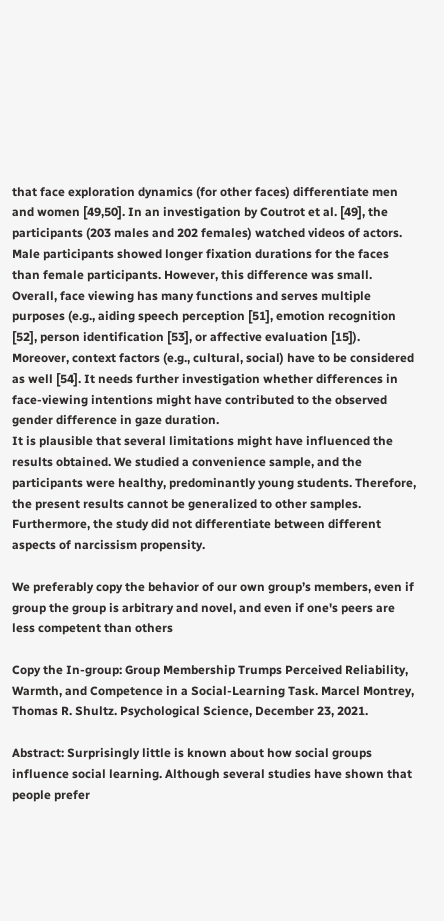that face exploration dynamics (for other faces) differentiate men and women [49,50]. In an investigation by Coutrot et al. [49], the participants (203 males and 202 females) watched videos of actors. Male participants showed longer fixation durations for the faces than female participants. However, this difference was small. Overall, face viewing has many functions and serves multiple purposes (e.g., aiding speech perception [51], emotion recognition [52], person identification [53], or affective evaluation [15]). Moreover, context factors (e.g., cultural, social) have to be considered as well [54]. It needs further investigation whether differences in face-viewing intentions might have contributed to the observed gender difference in gaze duration.
It is plausible that several limitations might have influenced the results obtained. We studied a convenience sample, and the participants were healthy, predominantly young students. Therefore, the present results cannot be generalized to other samples. Furthermore, the study did not differentiate between different aspects of narcissism propensity.

We preferably copy the behavior of our own group’s members, even if group the group is arbitrary and novel, and even if one's peers are less competent than others

Copy the In-group: Group Membership Trumps Perceived Reliability, Warmth, and Competence in a Social-Learning Task. Marcel Montrey, Thomas R. Shultz. Psychological Science, December 23, 2021.

Abstract: Surprisingly little is known about how social groups influence social learning. Although several studies have shown that people prefer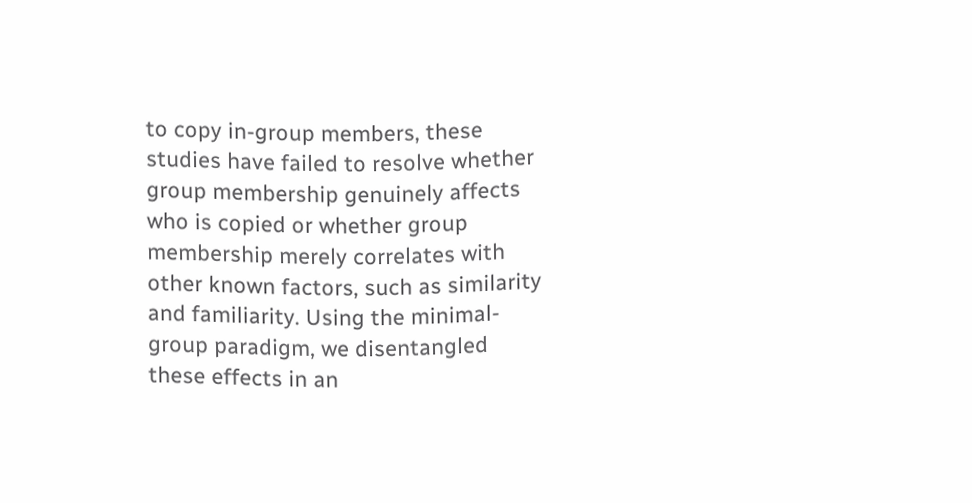to copy in-group members, these studies have failed to resolve whether group membership genuinely affects who is copied or whether group membership merely correlates with other known factors, such as similarity and familiarity. Using the minimal-group paradigm, we disentangled these effects in an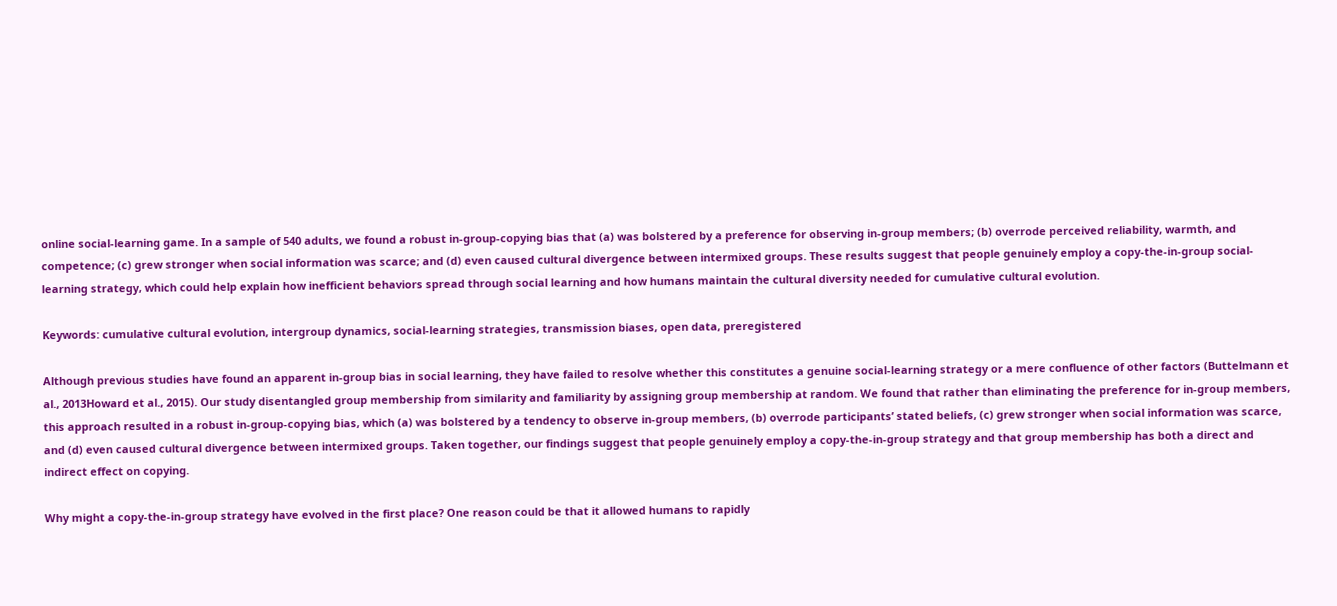online social-learning game. In a sample of 540 adults, we found a robust in-group-copying bias that (a) was bolstered by a preference for observing in-group members; (b) overrode perceived reliability, warmth, and competence; (c) grew stronger when social information was scarce; and (d) even caused cultural divergence between intermixed groups. These results suggest that people genuinely employ a copy-the-in-group social-learning strategy, which could help explain how inefficient behaviors spread through social learning and how humans maintain the cultural diversity needed for cumulative cultural evolution.

Keywords: cumulative cultural evolution, intergroup dynamics, social-learning strategies, transmission biases, open data, preregistered

Although previous studies have found an apparent in-group bias in social learning, they have failed to resolve whether this constitutes a genuine social-learning strategy or a mere confluence of other factors (Buttelmann et al., 2013Howard et al., 2015). Our study disentangled group membership from similarity and familiarity by assigning group membership at random. We found that rather than eliminating the preference for in-group members, this approach resulted in a robust in-group-copying bias, which (a) was bolstered by a tendency to observe in-group members, (b) overrode participants’ stated beliefs, (c) grew stronger when social information was scarce, and (d) even caused cultural divergence between intermixed groups. Taken together, our findings suggest that people genuinely employ a copy-the-in-group strategy and that group membership has both a direct and indirect effect on copying.

Why might a copy-the-in-group strategy have evolved in the first place? One reason could be that it allowed humans to rapidly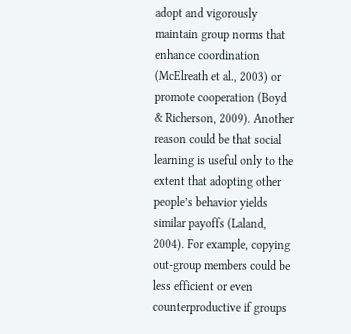adopt and vigorously maintain group norms that enhance coordination (McElreath et al., 2003) or promote cooperation (Boyd & Richerson, 2009). Another reason could be that social learning is useful only to the extent that adopting other people’s behavior yields similar payoffs (Laland, 2004). For example, copying out-group members could be less efficient or even counterproductive if groups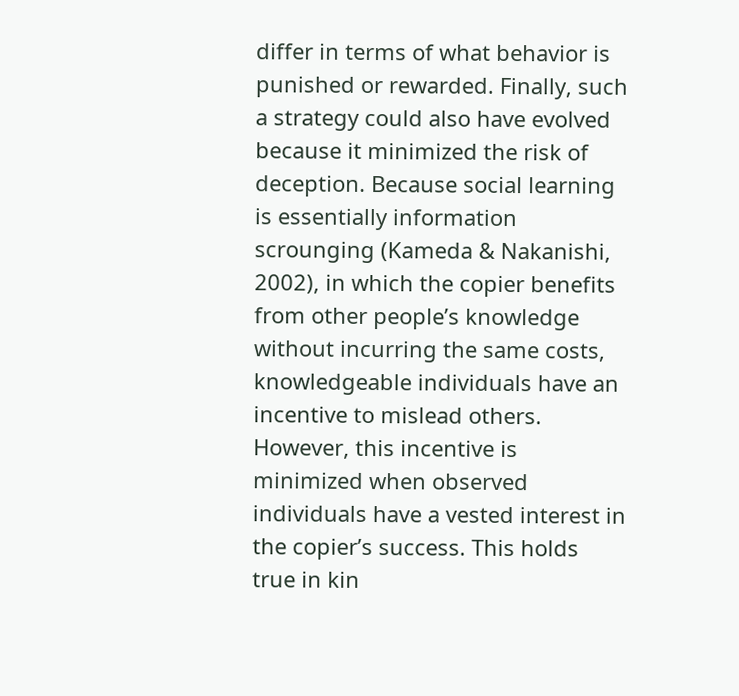differ in terms of what behavior is punished or rewarded. Finally, such a strategy could also have evolved because it minimized the risk of deception. Because social learning is essentially information scrounging (Kameda & Nakanishi, 2002), in which the copier benefits from other people’s knowledge without incurring the same costs, knowledgeable individuals have an incentive to mislead others. However, this incentive is minimized when observed individuals have a vested interest in the copier’s success. This holds true in kin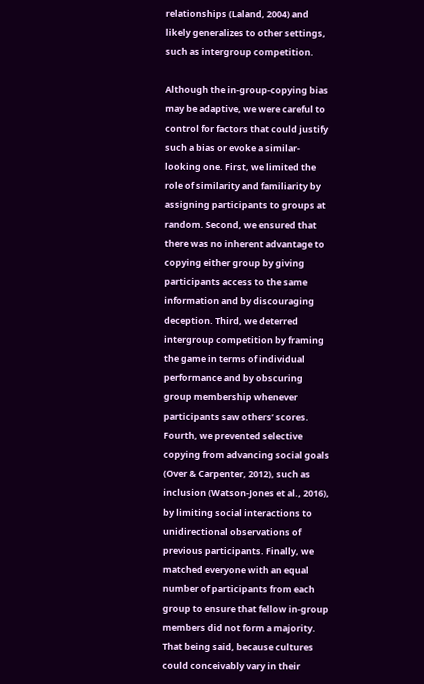relationships (Laland, 2004) and likely generalizes to other settings, such as intergroup competition.

Although the in-group-copying bias may be adaptive, we were careful to control for factors that could justify such a bias or evoke a similar-looking one. First, we limited the role of similarity and familiarity by assigning participants to groups at random. Second, we ensured that there was no inherent advantage to copying either group by giving participants access to the same information and by discouraging deception. Third, we deterred intergroup competition by framing the game in terms of individual performance and by obscuring group membership whenever participants saw others’ scores. Fourth, we prevented selective copying from advancing social goals (Over & Carpenter, 2012), such as inclusion (Watson-Jones et al., 2016), by limiting social interactions to unidirectional observations of previous participants. Finally, we matched everyone with an equal number of participants from each group to ensure that fellow in-group members did not form a majority. That being said, because cultures could conceivably vary in their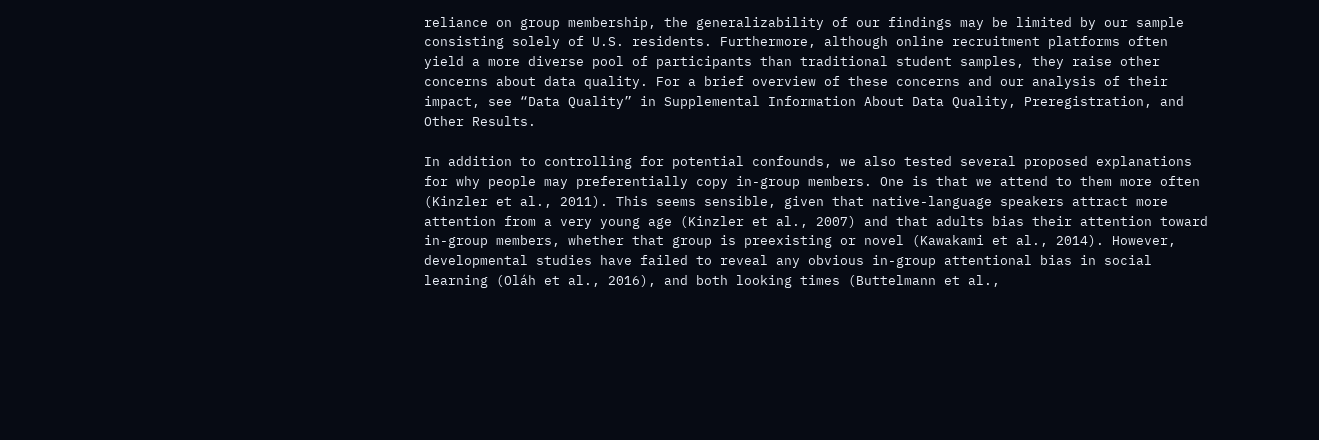reliance on group membership, the generalizability of our findings may be limited by our sample consisting solely of U.S. residents. Furthermore, although online recruitment platforms often yield a more diverse pool of participants than traditional student samples, they raise other concerns about data quality. For a brief overview of these concerns and our analysis of their impact, see “Data Quality” in Supplemental Information About Data Quality, Preregistration, and Other Results.

In addition to controlling for potential confounds, we also tested several proposed explanations for why people may preferentially copy in-group members. One is that we attend to them more often (Kinzler et al., 2011). This seems sensible, given that native-language speakers attract more attention from a very young age (Kinzler et al., 2007) and that adults bias their attention toward in-group members, whether that group is preexisting or novel (Kawakami et al., 2014). However, developmental studies have failed to reveal any obvious in-group attentional bias in social learning (Oláh et al., 2016), and both looking times (Buttelmann et al.,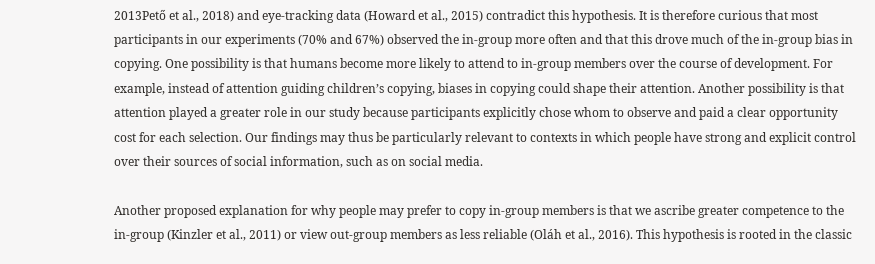2013Pető et al., 2018) and eye-tracking data (Howard et al., 2015) contradict this hypothesis. It is therefore curious that most participants in our experiments (70% and 67%) observed the in-group more often and that this drove much of the in-group bias in copying. One possibility is that humans become more likely to attend to in-group members over the course of development. For example, instead of attention guiding children’s copying, biases in copying could shape their attention. Another possibility is that attention played a greater role in our study because participants explicitly chose whom to observe and paid a clear opportunity cost for each selection. Our findings may thus be particularly relevant to contexts in which people have strong and explicit control over their sources of social information, such as on social media.

Another proposed explanation for why people may prefer to copy in-group members is that we ascribe greater competence to the in-group (Kinzler et al., 2011) or view out-group members as less reliable (Oláh et al., 2016). This hypothesis is rooted in the classic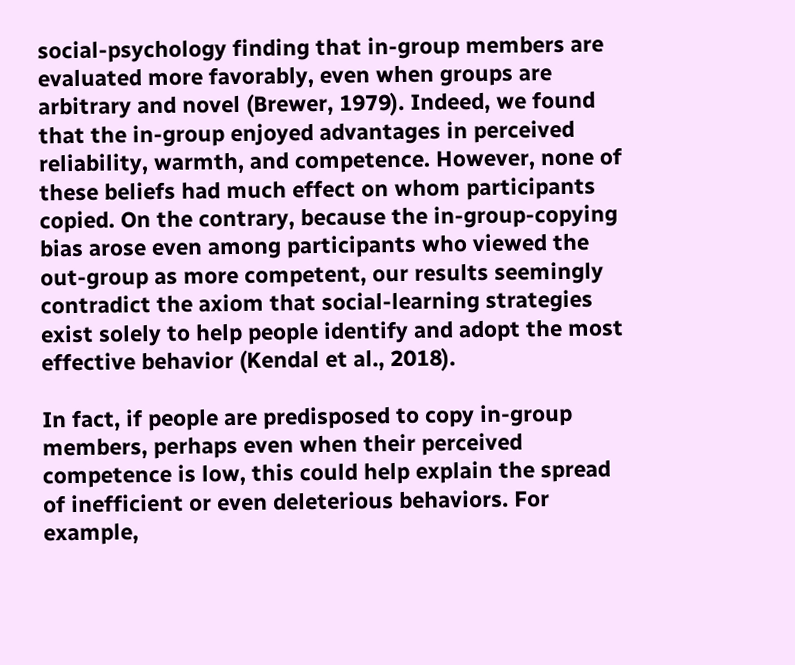social-psychology finding that in-group members are evaluated more favorably, even when groups are arbitrary and novel (Brewer, 1979). Indeed, we found that the in-group enjoyed advantages in perceived reliability, warmth, and competence. However, none of these beliefs had much effect on whom participants copied. On the contrary, because the in-group-copying bias arose even among participants who viewed the out-group as more competent, our results seemingly contradict the axiom that social-learning strategies exist solely to help people identify and adopt the most effective behavior (Kendal et al., 2018).

In fact, if people are predisposed to copy in-group members, perhaps even when their perceived competence is low, this could help explain the spread of inefficient or even deleterious behaviors. For example,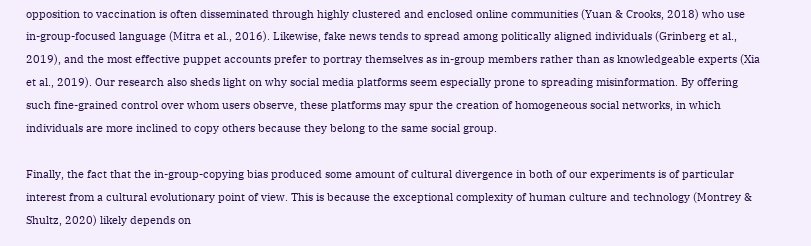opposition to vaccination is often disseminated through highly clustered and enclosed online communities (Yuan & Crooks, 2018) who use in-group-focused language (Mitra et al., 2016). Likewise, fake news tends to spread among politically aligned individuals (Grinberg et al., 2019), and the most effective puppet accounts prefer to portray themselves as in-group members rather than as knowledgeable experts (Xia et al., 2019). Our research also sheds light on why social media platforms seem especially prone to spreading misinformation. By offering such fine-grained control over whom users observe, these platforms may spur the creation of homogeneous social networks, in which individuals are more inclined to copy others because they belong to the same social group.

Finally, the fact that the in-group-copying bias produced some amount of cultural divergence in both of our experiments is of particular interest from a cultural evolutionary point of view. This is because the exceptional complexity of human culture and technology (Montrey & Shultz, 2020) likely depends on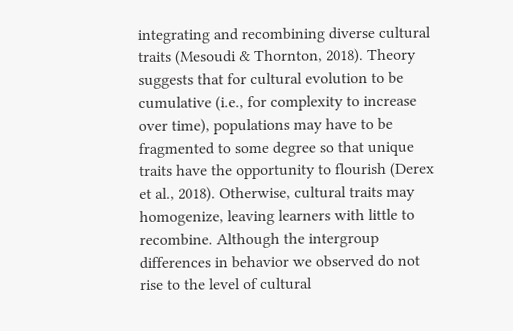integrating and recombining diverse cultural traits (Mesoudi & Thornton, 2018). Theory suggests that for cultural evolution to be cumulative (i.e., for complexity to increase over time), populations may have to be fragmented to some degree so that unique traits have the opportunity to flourish (Derex et al., 2018). Otherwise, cultural traits may homogenize, leaving learners with little to recombine. Although the intergroup differences in behavior we observed do not rise to the level of cultural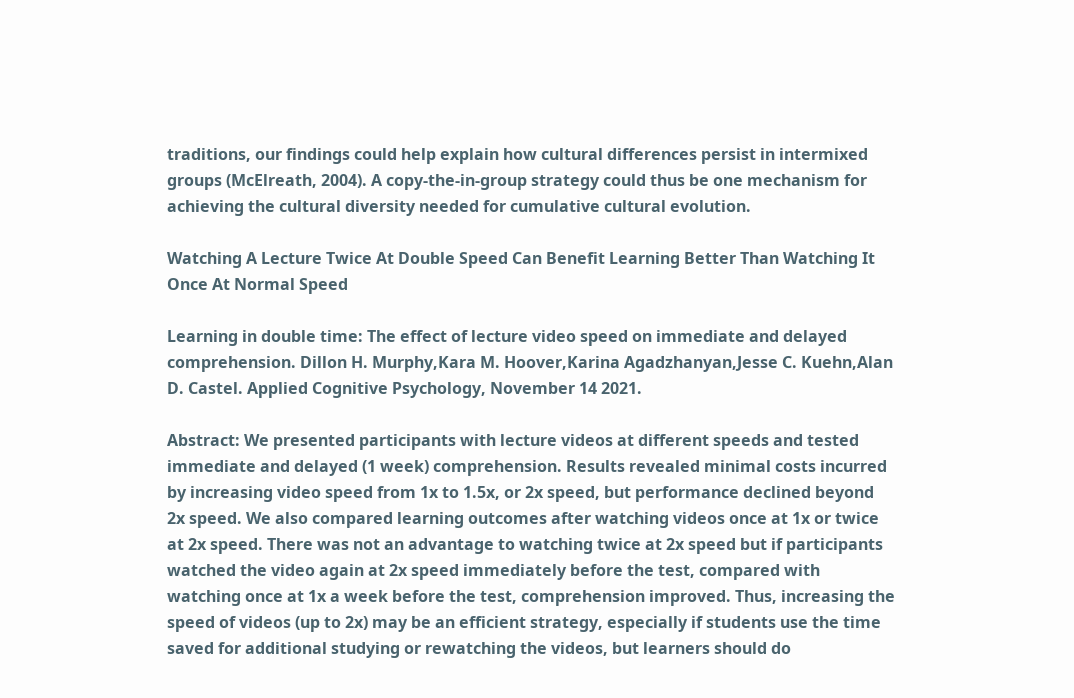traditions, our findings could help explain how cultural differences persist in intermixed groups (McElreath, 2004). A copy-the-in-group strategy could thus be one mechanism for achieving the cultural diversity needed for cumulative cultural evolution.

Watching A Lecture Twice At Double Speed Can Benefit Learning Better Than Watching It Once At Normal Speed

Learning in double time: The effect of lecture video speed on immediate and delayed comprehension. Dillon H. Murphy,Kara M. Hoover,Karina Agadzhanyan,Jesse C. Kuehn,Alan D. Castel. Applied Cognitive Psychology, November 14 2021.

Abstract: We presented participants with lecture videos at different speeds and tested immediate and delayed (1 week) comprehension. Results revealed minimal costs incurred by increasing video speed from 1x to 1.5x, or 2x speed, but performance declined beyond 2x speed. We also compared learning outcomes after watching videos once at 1x or twice at 2x speed. There was not an advantage to watching twice at 2x speed but if participants watched the video again at 2x speed immediately before the test, compared with watching once at 1x a week before the test, comprehension improved. Thus, increasing the speed of videos (up to 2x) may be an efficient strategy, especially if students use the time saved for additional studying or rewatching the videos, but learners should do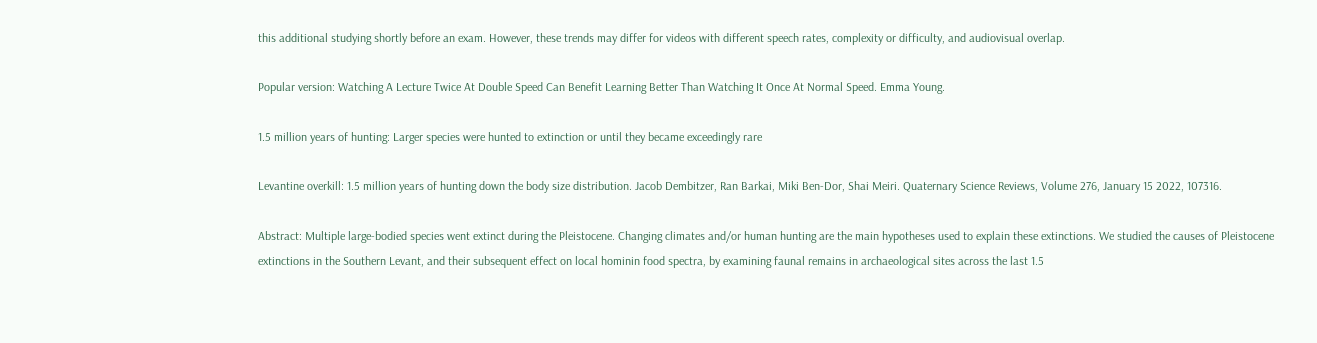this additional studying shortly before an exam. However, these trends may differ for videos with different speech rates, complexity or difficulty, and audiovisual overlap.

Popular version: Watching A Lecture Twice At Double Speed Can Benefit Learning Better Than Watching It Once At Normal Speed. Emma Young.

1.5 million years of hunting: Larger species were hunted to extinction or until they became exceedingly rare

Levantine overkill: 1.5 million years of hunting down the body size distribution. Jacob Dembitzer, Ran Barkai, Miki Ben-Dor, Shai Meiri. Quaternary Science Reviews, Volume 276, January 15 2022, 107316.

Abstract: Multiple large-bodied species went extinct during the Pleistocene. Changing climates and/or human hunting are the main hypotheses used to explain these extinctions. We studied the causes of Pleistocene extinctions in the Southern Levant, and their subsequent effect on local hominin food spectra, by examining faunal remains in archaeological sites across the last 1.5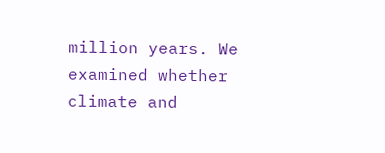million years. We examined whether climate and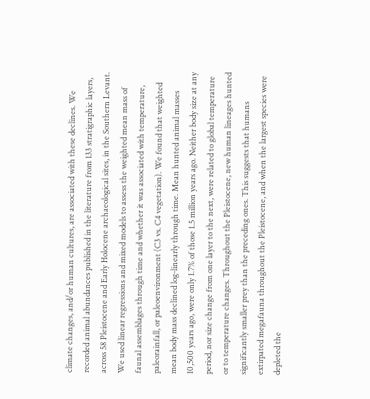climate changes, and/or human cultures, are associated with these declines. We recorded animal abundances published in the literature from 133 stratigraphic layers, across 58 Pleistocene and Early Holocene archaeological sites, in the Southern Levant. We used linear regressions and mixed models to assess the weighted mean mass of faunal assemblages through time and whether it was associated with temperature, paleorainfall, or paleoenvironment (C3 vs. C4 vegetation). We found that weighted mean body mass declined log-linearly through time. Mean hunted animal masses 10,500 years ago, were only 1.7% of those 1.5 million years ago. Neither body size at any period, nor size change from one layer to the next, were related to global temperature or to temperature changes. Throughout the Pleistocene, new human lineages hunted significantly smaller prey than the preceding ones. This suggests that humans extirpated megafauna throughout the Pleistocene, and when the largest species were depleted the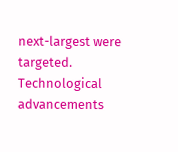next-largest were targeted. Technological advancements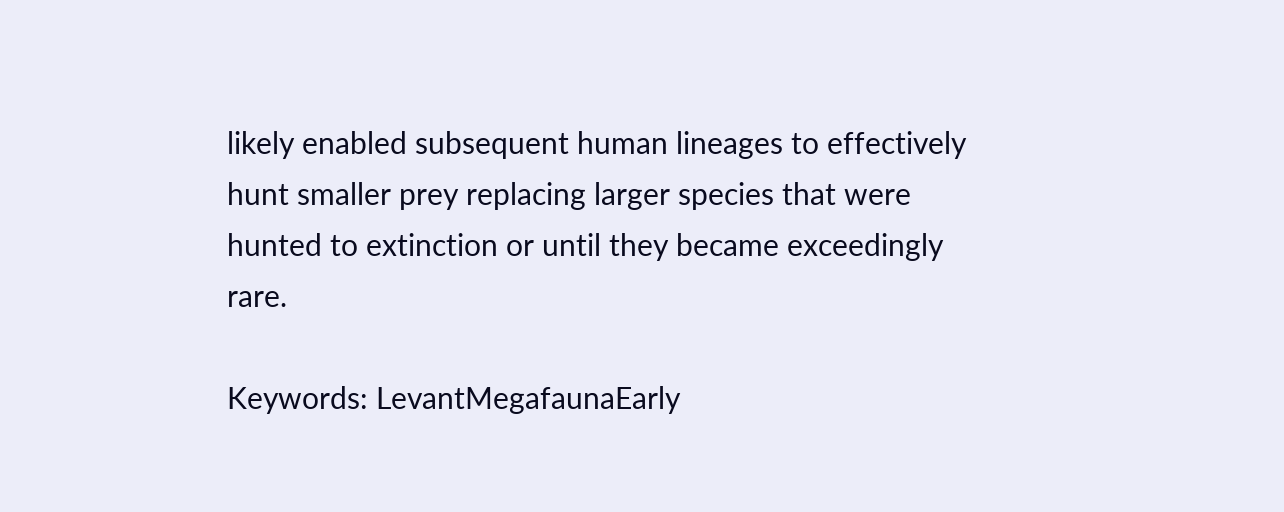likely enabled subsequent human lineages to effectively hunt smaller prey replacing larger species that were hunted to extinction or until they became exceedingly rare.

Keywords: LevantMegafaunaEarly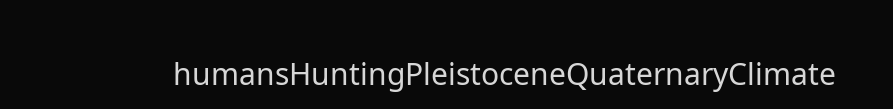humansHuntingPleistoceneQuaternaryClimate